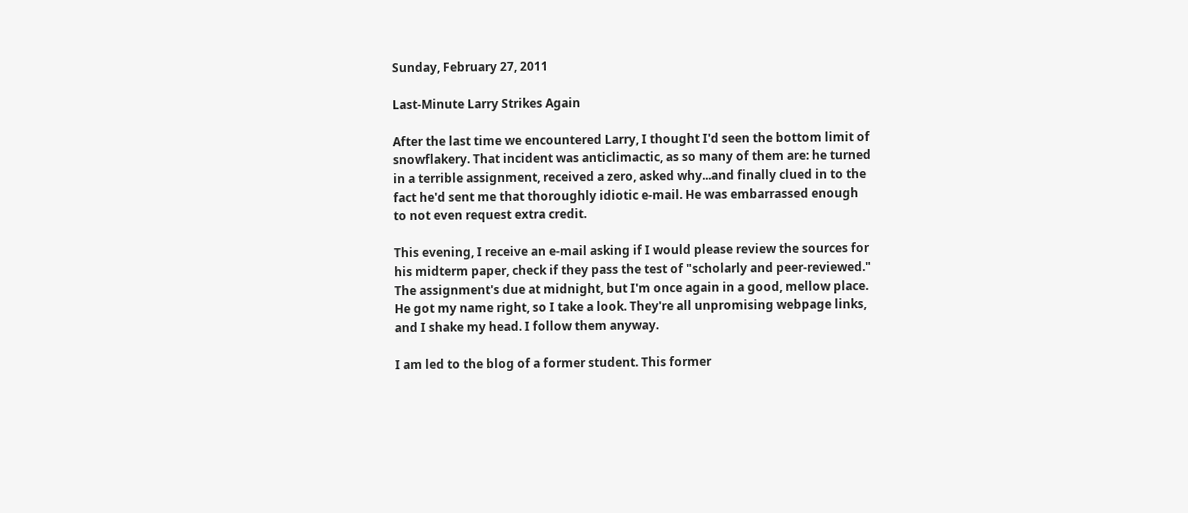Sunday, February 27, 2011

Last-Minute Larry Strikes Again

After the last time we encountered Larry, I thought I'd seen the bottom limit of snowflakery. That incident was anticlimactic, as so many of them are: he turned in a terrible assignment, received a zero, asked why...and finally clued in to the fact he'd sent me that thoroughly idiotic e-mail. He was embarrassed enough to not even request extra credit.

This evening, I receive an e-mail asking if I would please review the sources for his midterm paper, check if they pass the test of "scholarly and peer-reviewed." The assignment's due at midnight, but I'm once again in a good, mellow place. He got my name right, so I take a look. They're all unpromising webpage links, and I shake my head. I follow them anyway.

I am led to the blog of a former student. This former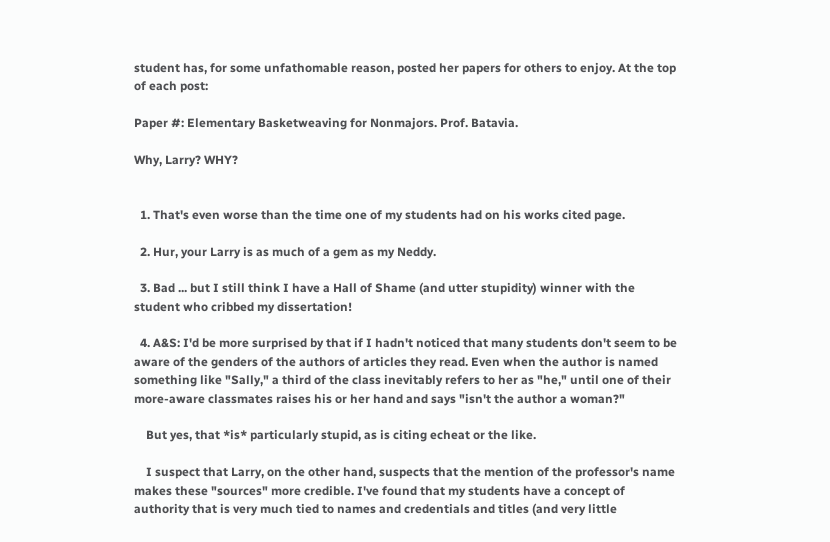student has, for some unfathomable reason, posted her papers for others to enjoy. At the top of each post:

Paper #: Elementary Basketweaving for Nonmajors. Prof. Batavia.

Why, Larry? WHY?


  1. That's even worse than the time one of my students had on his works cited page.

  2. Hur, your Larry is as much of a gem as my Neddy.

  3. Bad ... but I still think I have a Hall of Shame (and utter stupidity) winner with the student who cribbed my dissertation!

  4. A&S: I'd be more surprised by that if I hadn't noticed that many students don't seem to be aware of the genders of the authors of articles they read. Even when the author is named something like "Sally," a third of the class inevitably refers to her as "he," until one of their more-aware classmates raises his or her hand and says "isn't the author a woman?"

    But yes, that *is* particularly stupid, as is citing echeat or the like.

    I suspect that Larry, on the other hand, suspects that the mention of the professor's name makes these "sources" more credible. I've found that my students have a concept of authority that is very much tied to names and credentials and titles (and very little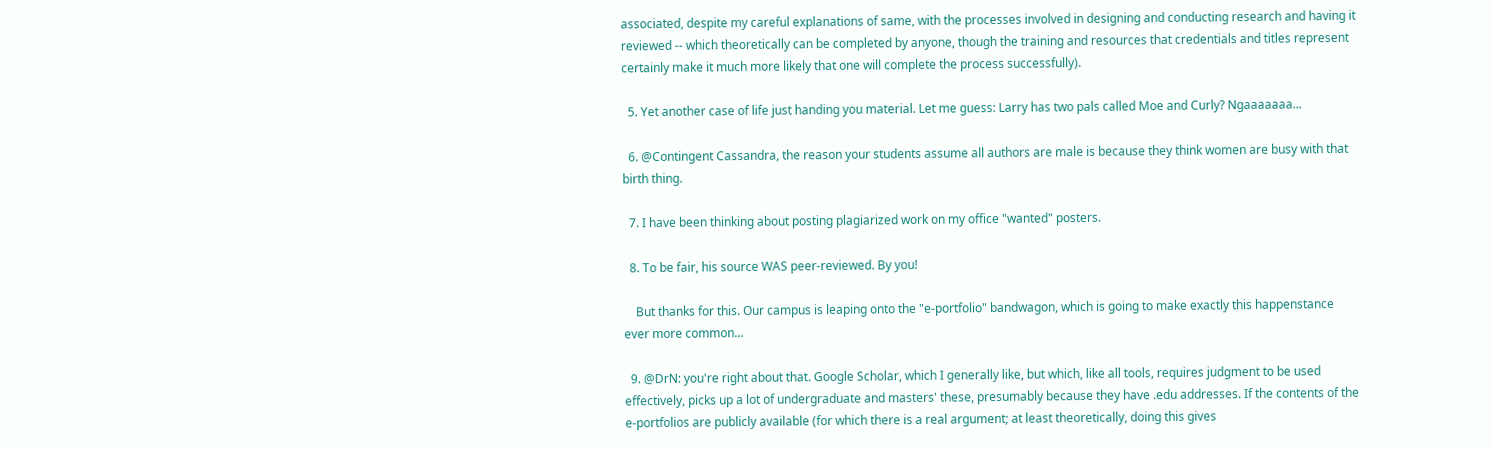associated, despite my careful explanations of same, with the processes involved in designing and conducting research and having it reviewed -- which theoretically can be completed by anyone, though the training and resources that credentials and titles represent certainly make it much more likely that one will complete the process successfully).

  5. Yet another case of life just handing you material. Let me guess: Larry has two pals called Moe and Curly? Ngaaaaaaa...

  6. @Contingent Cassandra, the reason your students assume all authors are male is because they think women are busy with that birth thing.

  7. I have been thinking about posting plagiarized work on my office "wanted" posters.

  8. To be fair, his source WAS peer-reviewed. By you!

    But thanks for this. Our campus is leaping onto the "e-portfolio" bandwagon, which is going to make exactly this happenstance ever more common...

  9. @DrN: you're right about that. Google Scholar, which I generally like, but which, like all tools, requires judgment to be used effectively, picks up a lot of undergraduate and masters' these, presumably because they have .edu addresses. If the contents of the e-portfolios are publicly available (for which there is a real argument; at least theoretically, doing this gives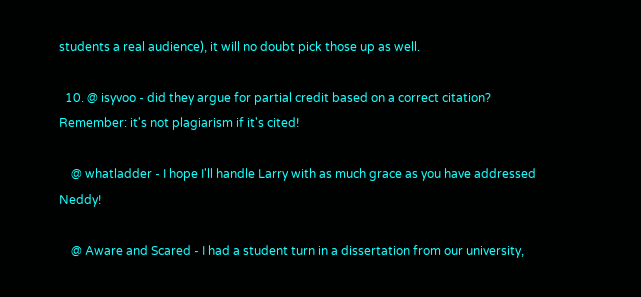students a real audience), it will no doubt pick those up as well.

  10. @ isyvoo - did they argue for partial credit based on a correct citation? Remember: it's not plagiarism if it's cited!

    @ whatladder - I hope I'll handle Larry with as much grace as you have addressed Neddy!

    @ Aware and Scared - I had a student turn in a dissertation from our university,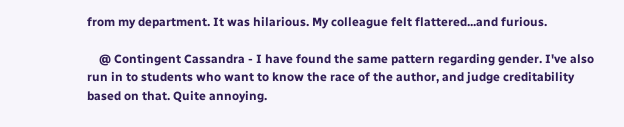from my department. It was hilarious. My colleague felt flattered...and furious.

    @ Contingent Cassandra - I have found the same pattern regarding gender. I've also run in to students who want to know the race of the author, and judge creditability based on that. Quite annoying.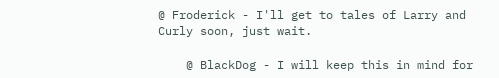@ Froderick - I'll get to tales of Larry and Curly soon, just wait.

    @ BlackDog - I will keep this in mind for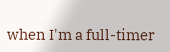when I'm a full-timer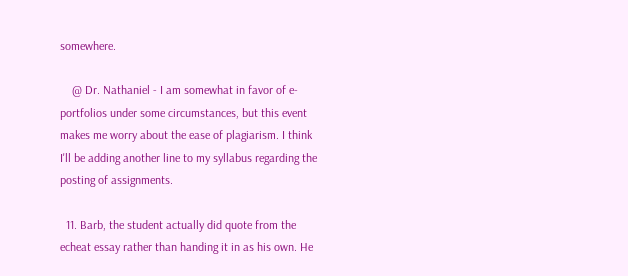somewhere.

    @ Dr. Nathaniel - I am somewhat in favor of e-portfolios under some circumstances, but this event makes me worry about the ease of plagiarism. I think I'll be adding another line to my syllabus regarding the posting of assignments.

  11. Barb, the student actually did quote from the echeat essay rather than handing it in as his own. He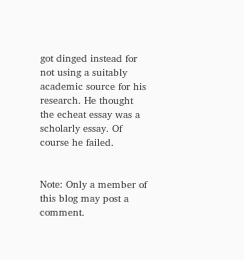got dinged instead for not using a suitably academic source for his research. He thought the echeat essay was a scholarly essay. Of course he failed.


Note: Only a member of this blog may post a comment.